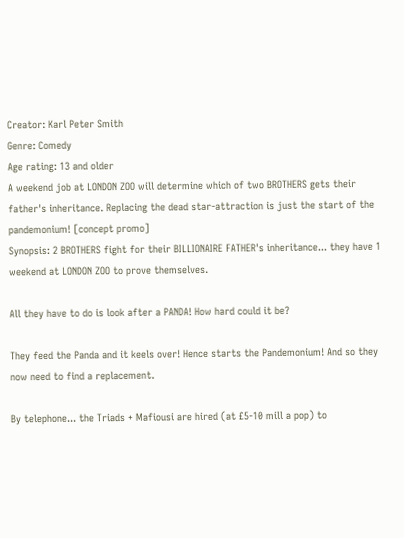Creator: Karl Peter Smith
Genre: Comedy
Age rating: 13 and older
A weekend job at LONDON ZOO will determine which of two BROTHERS gets their father's inheritance. Replacing the dead star-attraction is just the start of the pandemonium! [concept promo]
Synopsis: 2 BROTHERS fight for their BILLIONAIRE FATHER's inheritance... they have 1 weekend at LONDON ZOO to prove themselves.

All they have to do is look after a PANDA! How hard could it be?

They feed the Panda and it keels over! Hence starts the Pandemonium! And so they now need to find a replacement.

By telephone... the Triads + Mafiousi are hired (at £5-10 mill a pop) to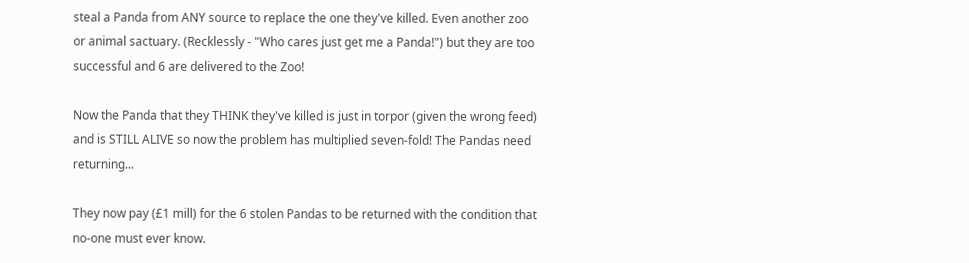steal a Panda from ANY source to replace the one they've killed. Even another zoo or animal sactuary. (Recklessly - "Who cares just get me a Panda!") but they are too successful and 6 are delivered to the Zoo!

Now the Panda that they THINK they've killed is just in torpor (given the wrong feed) and is STILL ALIVE so now the problem has multiplied seven-fold! The Pandas need returning...

They now pay (£1 mill) for the 6 stolen Pandas to be returned with the condition that no-one must ever know.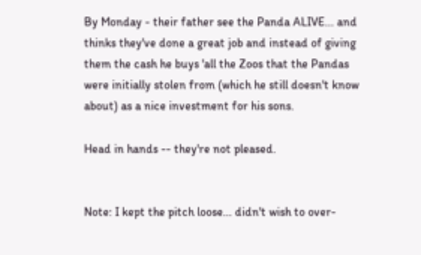By Monday - their father see the Panda ALIVE... and thinks they've done a great job and instead of giving them the cash he buys 'all the Zoos that the Pandas were initially stolen from (which he still doesn't know about) as a nice investment for his sons.

Head in hands -- they're not pleased.


Note: I kept the pitch loose... didn't wish to over-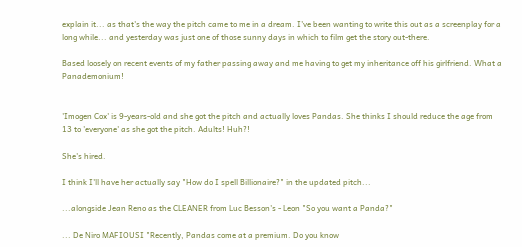explain it... as that's the way the pitch came to me in a dream. I've been wanting to write this out as a screenplay for a long while... and yesterday was just one of those sunny days in which to film get the story out-there.

Based loosely on recent events of my father passing away and me having to get my inheritance off his girlfriend. What a Panademonium!


'Imogen Cox' is 9-years-old and she got the pitch and actually loves Pandas. She thinks I should reduce the age from 13 to 'everyone' as she got the pitch. Adults! Huh?!

She's hired.

I think I'll have her actually say "How do I spell Billionaire?" in the updated pitch...

...alongside Jean Reno as the CLEANER from Luc Besson's - Leon "So you want a Panda?"

... De Niro MAFIOUSI "Recently, Pandas come at a premium. Do you know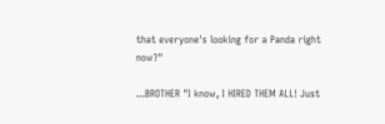that everyone's looking for a Panda right now?"

...BROTHER "I know, I HIRED THEM ALL! Just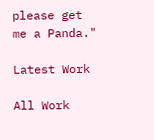please get me a Panda."

Latest Work

All Work